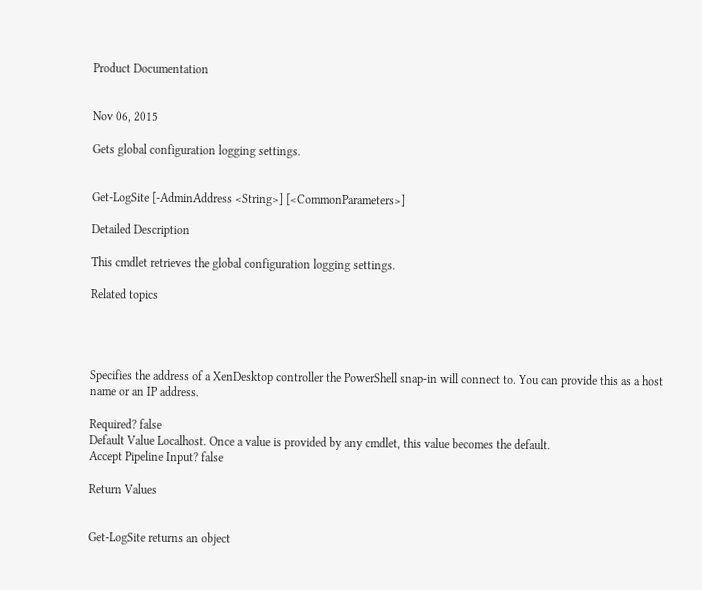Product Documentation


Nov 06, 2015

Gets global configuration logging settings.


Get-LogSite [-AdminAddress <String>] [<CommonParameters>]

Detailed Description

This cmdlet retrieves the global configuration logging settings.

Related topics




Specifies the address of a XenDesktop controller the PowerShell snap-in will connect to. You can provide this as a host name or an IP address.

Required? false
Default Value Localhost. Once a value is provided by any cmdlet, this value becomes the default.
Accept Pipeline Input? false

Return Values


Get-LogSite returns an object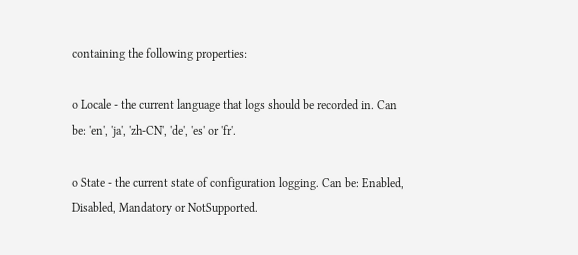containing the following properties:

o Locale - the current language that logs should be recorded in. Can be: 'en', 'ja', 'zh-CN', 'de', 'es' or 'fr'.

o State - the current state of configuration logging. Can be: Enabled, Disabled, Mandatory or NotSupported.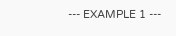--- EXAMPLE 1 ---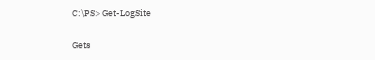C:\PS> Get-LogSite

Gets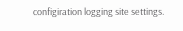configiration logging site settings.